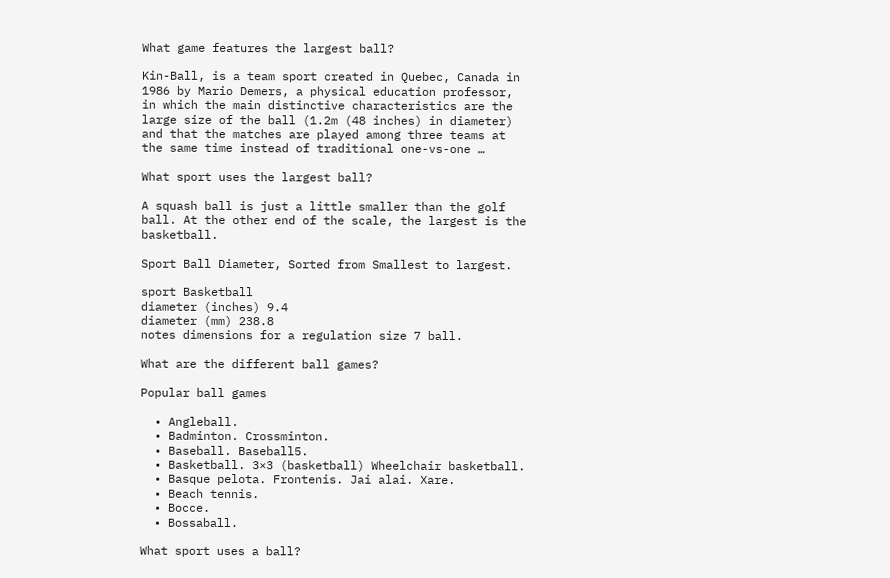What game features the largest ball?

Kin-Ball, is a team sport created in Quebec, Canada in 1986 by Mario Demers, a physical education professor, in which the main distinctive characteristics are the large size of the ball (1.2m (48 inches) in diameter) and that the matches are played among three teams at the same time instead of traditional one-vs-one …

What sport uses the largest ball?

A squash ball is just a little smaller than the golf ball. At the other end of the scale, the largest is the basketball.

Sport Ball Diameter, Sorted from Smallest to largest.

sport Basketball
diameter (inches) 9.4
diameter (mm) 238.8
notes dimensions for a regulation size 7 ball.

What are the different ball games?

Popular ball games

  • Angleball.
  • Badminton. Crossminton.
  • Baseball. Baseball5.
  • Basketball. 3×3 (basketball) Wheelchair basketball.
  • Basque pelota. Frontenis. Jai alai. Xare.
  • Beach tennis.
  • Bocce.
  • Bossaball.

What sport uses a ball?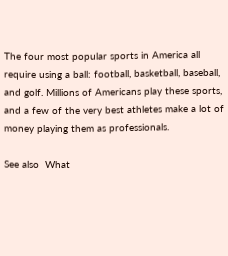The four most popular sports in America all require using a ball: football, basketball, baseball, and golf. Millions of Americans play these sports, and a few of the very best athletes make a lot of money playing them as professionals.

See also  What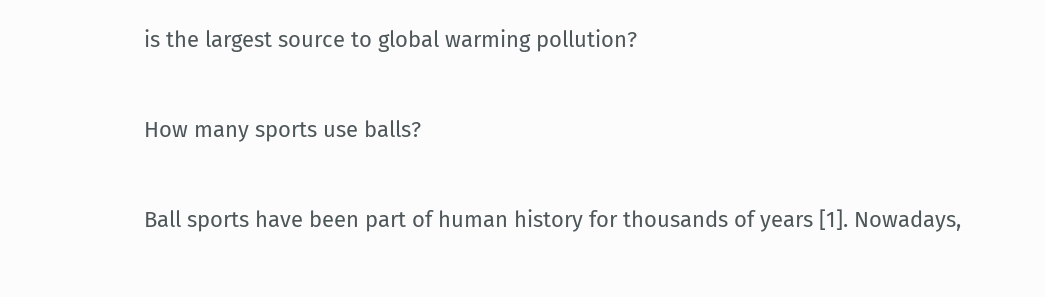is the largest source to global warming pollution?

How many sports use balls?

Ball sports have been part of human history for thousands of years [1]. Nowadays,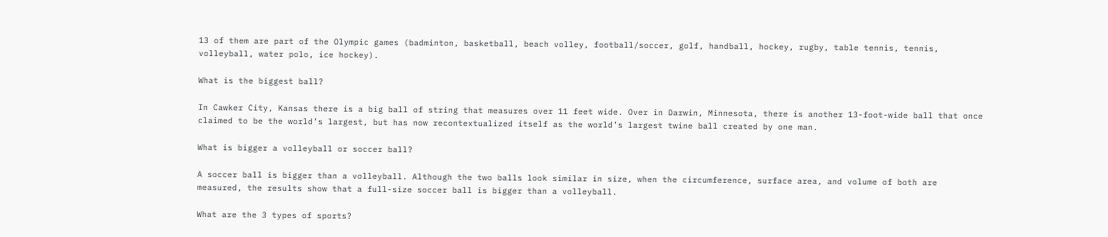13 of them are part of the Olympic games (badminton, basketball, beach volley, football/soccer, golf, handball, hockey, rugby, table tennis, tennis, volleyball, water polo, ice hockey).

What is the biggest ball?

In Cawker City, Kansas there is a big ball of string that measures over 11 feet wide. Over in Darwin, Minnesota, there is another 13-foot-wide ball that once claimed to be the world’s largest, but has now recontextualized itself as the world’s largest twine ball created by one man.

What is bigger a volleyball or soccer ball?

A soccer ball is bigger than a volleyball. Although the two balls look similar in size, when the circumference, surface area, and volume of both are measured, the results show that a full-size soccer ball is bigger than a volleyball.

What are the 3 types of sports?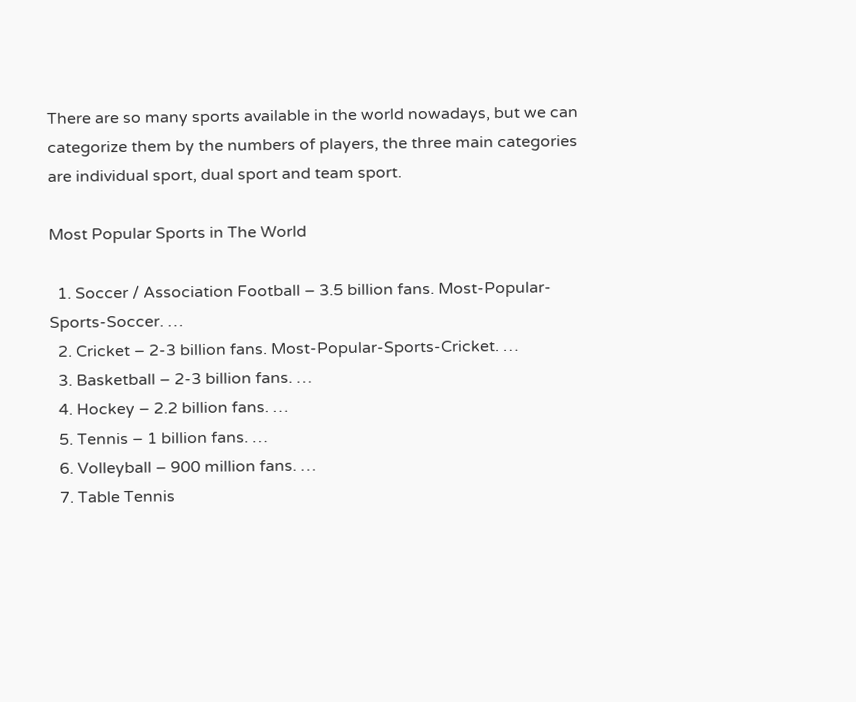There are so many sports available in the world nowadays, but we can categorize them by the numbers of players, the three main categories are individual sport, dual sport and team sport.

Most Popular Sports in The World

  1. Soccer / Association Football – 3.5 billion fans. Most-Popular-Sports-Soccer. …
  2. Cricket – 2-3 billion fans. Most-Popular-Sports-Cricket. …
  3. Basketball – 2-3 billion fans. …
  4. Hockey – 2.2 billion fans. …
  5. Tennis – 1 billion fans. …
  6. Volleyball – 900 million fans. …
  7. Table Tennis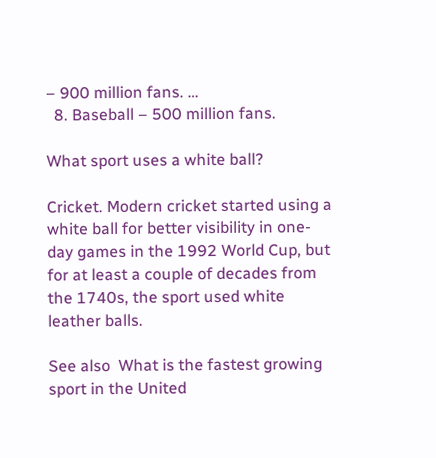– 900 million fans. …
  8. Baseball – 500 million fans.

What sport uses a white ball?

Cricket. Modern cricket started using a white ball for better visibility in one-day games in the 1992 World Cup, but for at least a couple of decades from the 1740s, the sport used white leather balls.

See also  What is the fastest growing sport in the United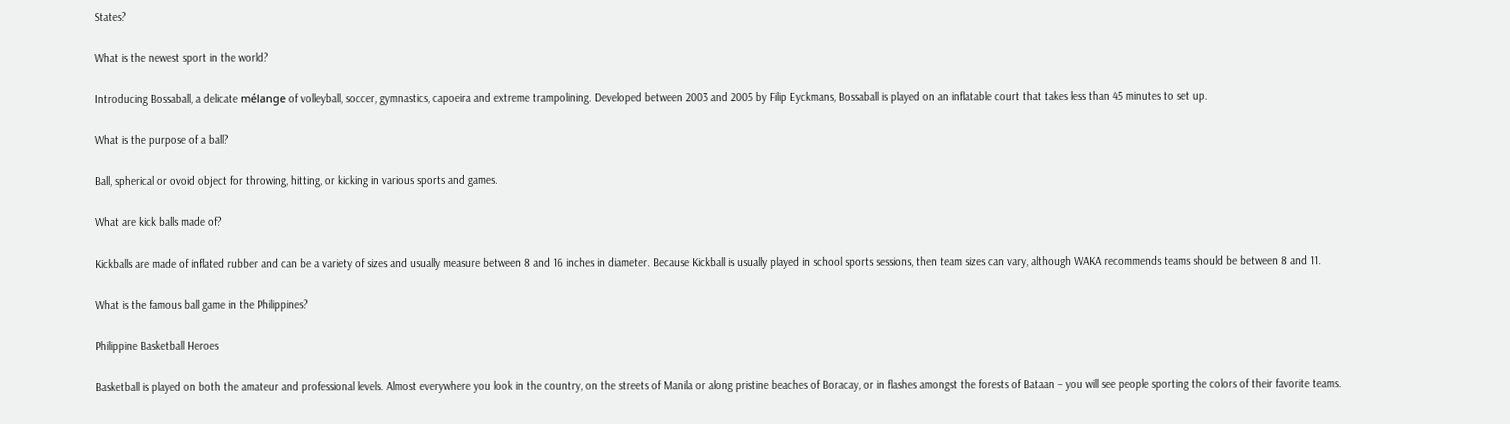States?

What is the newest sport in the world?

Introducing Bossaball, a delicate mélange of volleyball, soccer, gymnastics, capoeira and extreme trampolining. Developed between 2003 and 2005 by Filip Eyckmans, Bossaball is played on an inflatable court that takes less than 45 minutes to set up.

What is the purpose of a ball?

Ball, spherical or ovoid object for throwing, hitting, or kicking in various sports and games.

What are kick balls made of?

Kickballs are made of inflated rubber and can be a variety of sizes and usually measure between 8 and 16 inches in diameter. Because Kickball is usually played in school sports sessions, then team sizes can vary, although WAKA recommends teams should be between 8 and 11.

What is the famous ball game in the Philippines?

Philippine Basketball Heroes

Basketball is played on both the amateur and professional levels. Almost everywhere you look in the country, on the streets of Manila or along pristine beaches of Boracay, or in flashes amongst the forests of Bataan – you will see people sporting the colors of their favorite teams.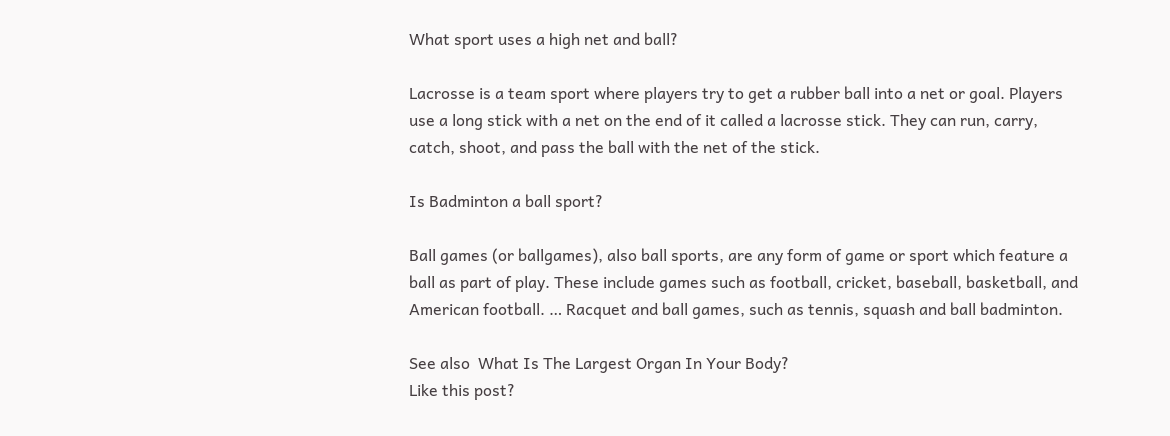What sport uses a high net and ball?

Lacrosse is a team sport where players try to get a rubber ball into a net or goal. Players use a long stick with a net on the end of it called a lacrosse stick. They can run, carry, catch, shoot, and pass the ball with the net of the stick.

Is Badminton a ball sport?

Ball games (or ballgames), also ball sports, are any form of game or sport which feature a ball as part of play. These include games such as football, cricket, baseball, basketball, and American football. … Racquet and ball games, such as tennis, squash and ball badminton.

See also  What Is The Largest Organ In Your Body?
Like this post?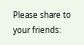Please share to your friends: